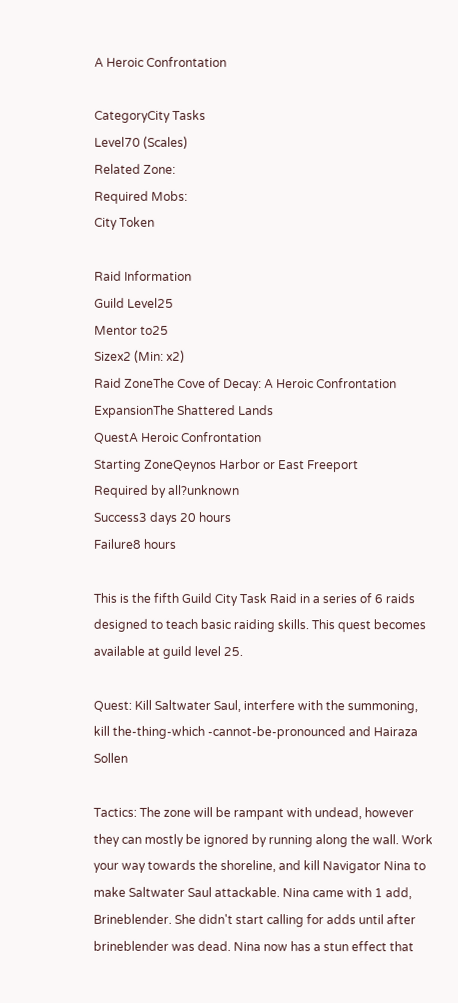A Heroic Confrontation

CategoryCity Tasks
Level70 (Scales)
Related Zone:
Required Mobs:
City Token

Raid Information
Guild Level25
Mentor to25
Sizex2 (Min: x2)
Raid ZoneThe Cove of Decay: A Heroic Confrontation
ExpansionThe Shattered Lands
QuestA Heroic Confrontation
Starting ZoneQeynos Harbor or East Freeport
Required by all?unknown
Success3 days 20 hours
Failure8 hours

This is the fifth Guild City Task Raid in a series of 6 raids designed to teach basic raiding skills. This quest becomes available at guild level 25.

Quest: Kill Saltwater Saul, interfere with the summoning, kill the-thing-which -cannot-be-pronounced and Hairaza Sollen

Tactics: The zone will be rampant with undead, however they can mostly be ignored by running along the wall. Work your way towards the shoreline, and kill Navigator Nina to make Saltwater Saul attackable. Nina came with 1 add, Brineblender. She didn't start calling for adds until after brineblender was dead. Nina now has a stun effect that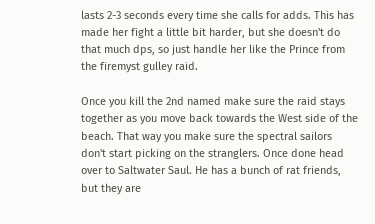lasts 2-3 seconds every time she calls for adds. This has made her fight a little bit harder, but she doesn't do that much dps, so just handle her like the Prince from the firemyst gulley raid.

Once you kill the 2nd named make sure the raid stays together as you move back towards the West side of the beach. That way you make sure the spectral sailors don't start picking on the stranglers. Once done head over to Saltwater Saul. He has a bunch of rat friends, but they are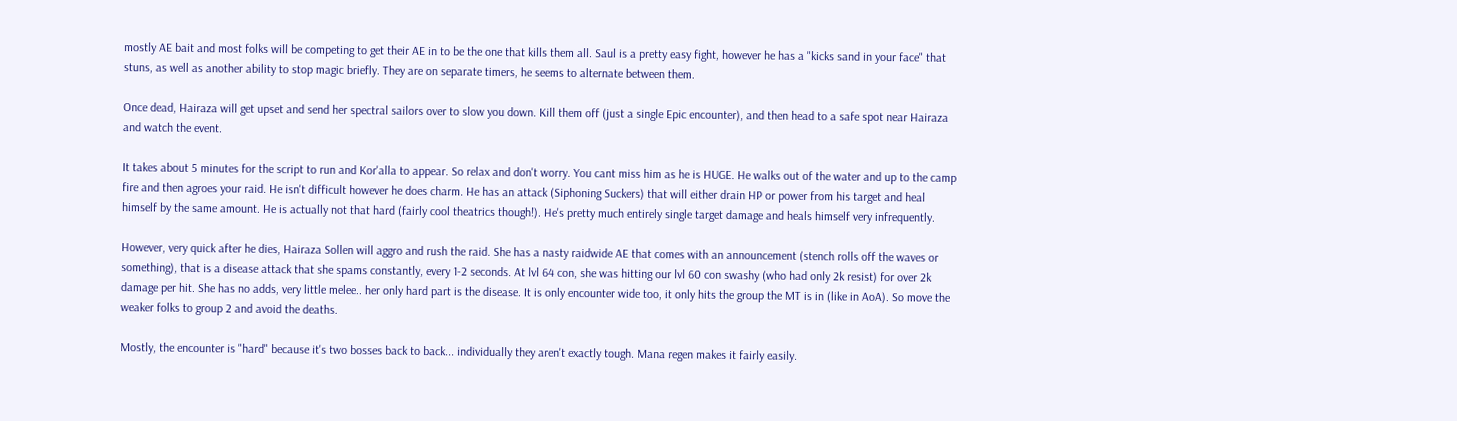mostly AE bait and most folks will be competing to get their AE in to be the one that kills them all. Saul is a pretty easy fight, however he has a "kicks sand in your face" that stuns, as well as another ability to stop magic briefly. They are on separate timers, he seems to alternate between them.

Once dead, Hairaza will get upset and send her spectral sailors over to slow you down. Kill them off (just a single Epic encounter), and then head to a safe spot near Hairaza and watch the event.

It takes about 5 minutes for the script to run and Kor'alla to appear. So relax and don't worry. You cant miss him as he is HUGE. He walks out of the water and up to the camp fire and then agroes your raid. He isn't difficult however he does charm. He has an attack (Siphoning Suckers) that will either drain HP or power from his target and heal himself by the same amount. He is actually not that hard (fairly cool theatrics though!). He's pretty much entirely single target damage and heals himself very infrequently.

However, very quick after he dies, Hairaza Sollen will aggro and rush the raid. She has a nasty raidwide AE that comes with an announcement (stench rolls off the waves or something), that is a disease attack that she spams constantly, every 1-2 seconds. At lvl 64 con, she was hitting our lvl 60 con swashy (who had only 2k resist) for over 2k damage per hit. She has no adds, very little melee.. her only hard part is the disease. It is only encounter wide too, it only hits the group the MT is in (like in AoA). So move the weaker folks to group 2 and avoid the deaths.

Mostly, the encounter is "hard" because it's two bosses back to back... individually they aren't exactly tough. Mana regen makes it fairly easily.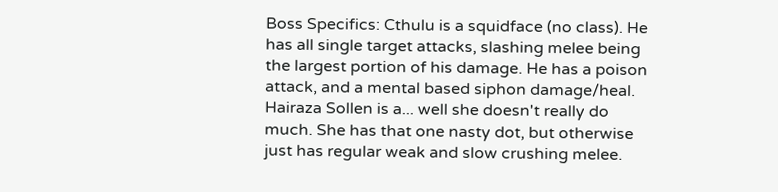Boss Specifics: Cthulu is a squidface (no class). He has all single target attacks, slashing melee being the largest portion of his damage. He has a poison attack, and a mental based siphon damage/heal. Hairaza Sollen is a... well she doesn't really do much. She has that one nasty dot, but otherwise just has regular weak and slow crushing melee.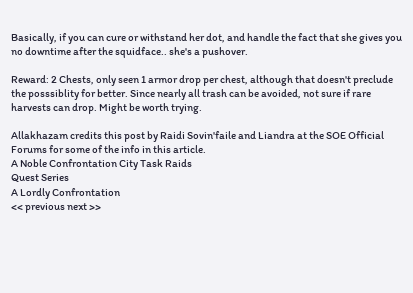Basically, if you can cure or withstand her dot, and handle the fact that she gives you no downtime after the squidface.. she's a pushover.

Reward: 2 Chests, only seen 1 armor drop per chest, although that doesn't preclude the posssiblity for better. Since nearly all trash can be avoided, not sure if rare harvests can drop. Might be worth trying.

Allakhazam credits this post by Raidi Sovin'faile and Liandra at the SOE Official Forums for some of the info in this article.
A Noble Confrontation City Task Raids
Quest Series
A Lordly Confrontation
<< previous next >>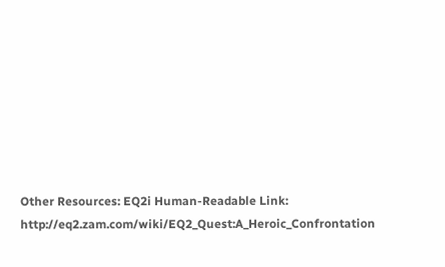Other Resources: EQ2i Human-Readable Link: http://eq2.zam.com/wiki/EQ2_Quest:A_Heroic_Confrontation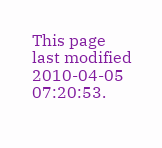This page last modified 2010-04-05 07:20:53.